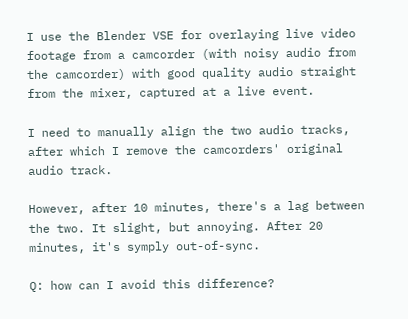I use the Blender VSE for overlaying live video footage from a camcorder (with noisy audio from the camcorder) with good quality audio straight from the mixer, captured at a live event.

I need to manually align the two audio tracks, after which I remove the camcorders' original audio track.

However, after 10 minutes, there's a lag between the two. It slight, but annoying. After 20 minutes, it's symply out-of-sync.

Q: how can I avoid this difference?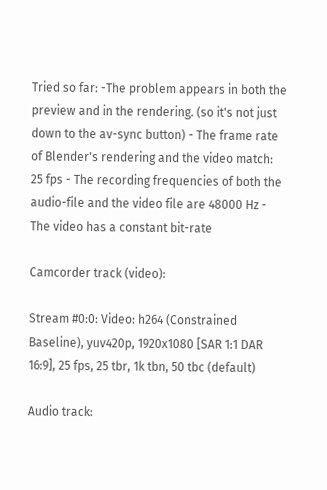Tried so far: -The problem appears in both the preview and in the rendering. (so it's not just down to the av-sync button) - The frame rate of Blender's rendering and the video match: 25 fps - The recording frequencies of both the audio-file and the video file are 48000 Hz - The video has a constant bit-rate

Camcorder track (video):

Stream #0:0: Video: h264 (Constrained Baseline), yuv420p, 1920x1080 [SAR 1:1 DAR 16:9], 25 fps, 25 tbr, 1k tbn, 50 tbc (default)

Audio track: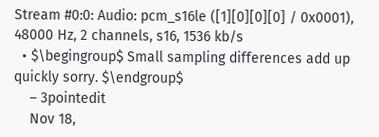Stream #0:0: Audio: pcm_s16le ([1][0][0][0] / 0x0001), 48000 Hz, 2 channels, s16, 1536 kb/s
  • $\begingroup$ Small sampling differences add up quickly sorry. $\endgroup$
    – 3pointedit
    Nov 18,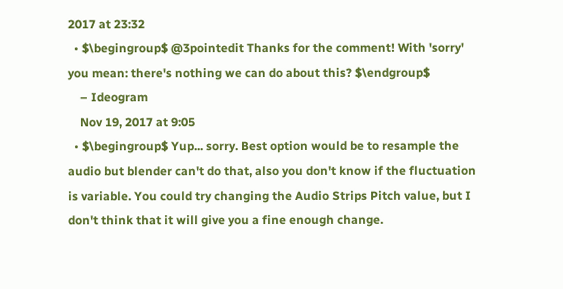2017 at 23:32
  • $\begingroup$ @3pointedit Thanks for the comment! With 'sorry' you mean: there's nothing we can do about this? $\endgroup$
    – Ideogram
    Nov 19, 2017 at 9:05
  • $\begingroup$ Yup... sorry. Best option would be to resample the audio but blender can't do that, also you don't know if the fluctuation is variable. You could try changing the Audio Strips Pitch value, but I don't think that it will give you a fine enough change.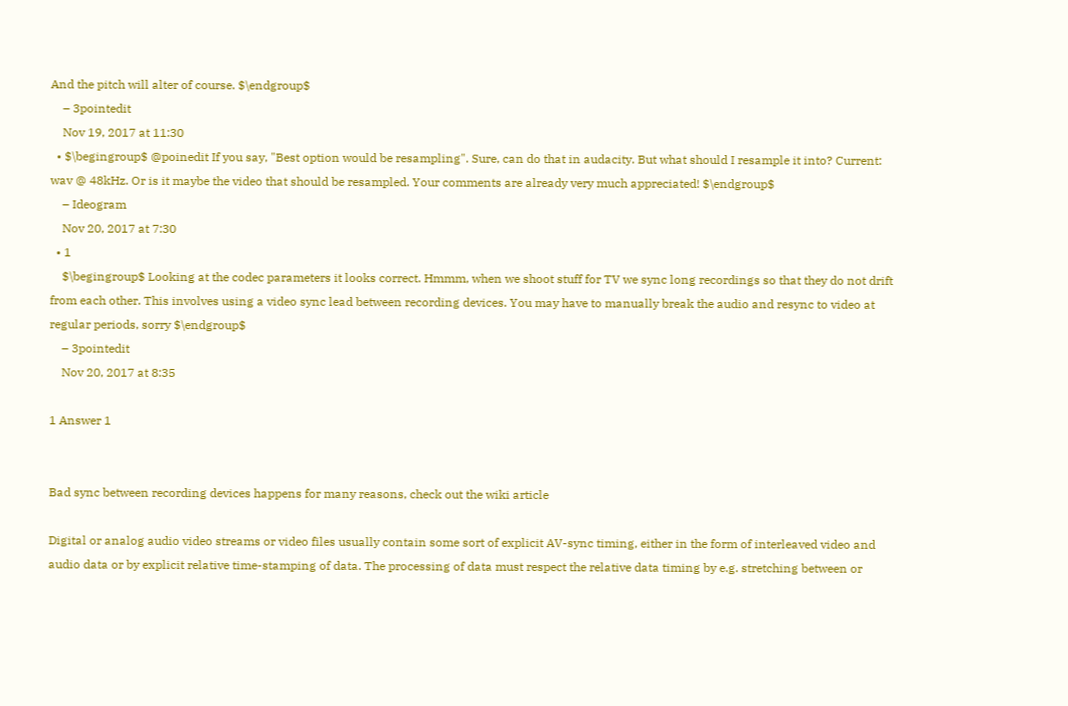And the pitch will alter of course. $\endgroup$
    – 3pointedit
    Nov 19, 2017 at 11:30
  • $\begingroup$ @poinedit If you say, "Best option would be resampling". Sure, can do that in audacity. But what should I resample it into? Current: wav @ 48kHz. Or is it maybe the video that should be resampled. Your comments are already very much appreciated! $\endgroup$
    – Ideogram
    Nov 20, 2017 at 7:30
  • 1
    $\begingroup$ Looking at the codec parameters it looks correct. Hmmm, when we shoot stuff for TV we sync long recordings so that they do not drift from each other. This involves using a video sync lead between recording devices. You may have to manually break the audio and resync to video at regular periods, sorry $\endgroup$
    – 3pointedit
    Nov 20, 2017 at 8:35

1 Answer 1


Bad sync between recording devices happens for many reasons, check out the wiki article

Digital or analog audio video streams or video files usually contain some sort of explicit AV-sync timing, either in the form of interleaved video and audio data or by explicit relative time-stamping of data. The processing of data must respect the relative data timing by e.g. stretching between or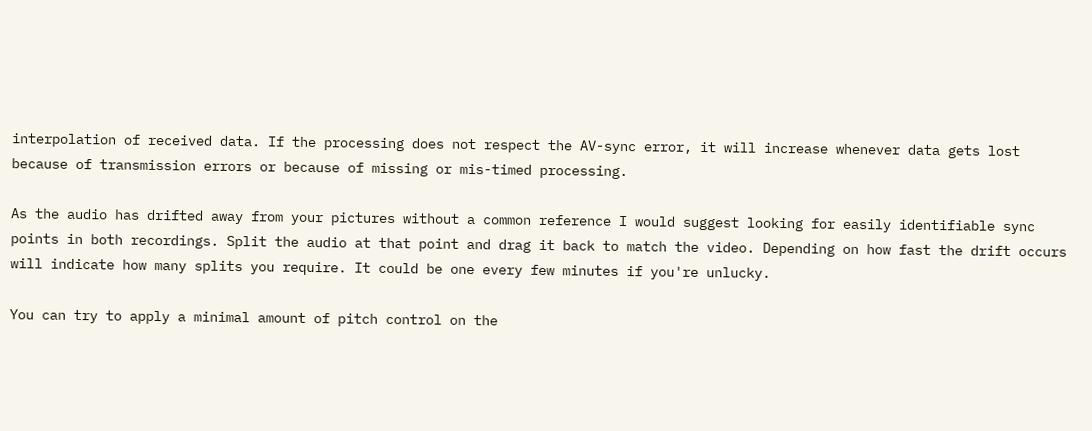interpolation of received data. If the processing does not respect the AV-sync error, it will increase whenever data gets lost because of transmission errors or because of missing or mis-timed processing.

As the audio has drifted away from your pictures without a common reference I would suggest looking for easily identifiable sync points in both recordings. Split the audio at that point and drag it back to match the video. Depending on how fast the drift occurs will indicate how many splits you require. It could be one every few minutes if you're unlucky.

You can try to apply a minimal amount of pitch control on the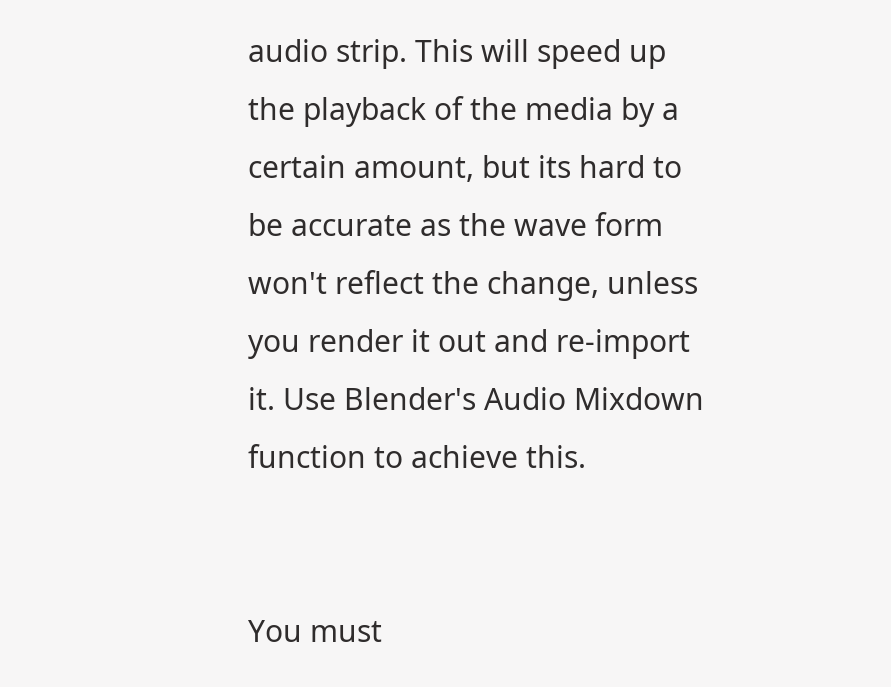audio strip. This will speed up the playback of the media by a certain amount, but its hard to be accurate as the wave form won't reflect the change, unless you render it out and re-import it. Use Blender's Audio Mixdown function to achieve this.


You must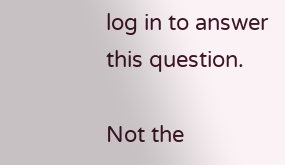log in to answer this question.

Not the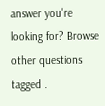answer you're looking for? Browse other questions tagged .